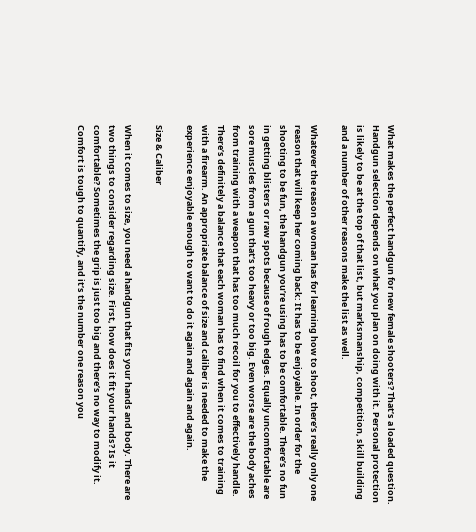What makes the perfect handgun for new female shooters? That’s a loaded question. Handgun selection depends on what you plan on doing with it. Personal protection is likely to be at the top of that list, but marksmanship, competition, skill building and a number of other reasons make the list as well.

Whatever the reason a woman has for learning how to shoot, there’s really only one reason that will keep her coming back: It has to be enjoyable. In order for the shooting to be fun, the handgun you’re using has to be comfortable. There’s no fun in getting blisters or raw spots because of rough edges. Equally uncomfortable are sore muscles from a gun that’s too heavy or too big. Even worse are the body aches from training with a weapon that has too much recoil for you to effectively handle. There’s definitely a balance that each woman has to find when it comes to training with a firearm. An appropriate balance of size and caliber is needed to make the experience enjoyable enough to want to do it again and again and again.

Size & Caliber

When it comes to size, you need a handgun that fits your hands and body. There are two things to consider regarding size. First, how does it fit your hands? Is it comfortable? Sometimes the grip is just too big and there’s no way to modify it. Comfort is tough to quantify, and it’s the number one reason you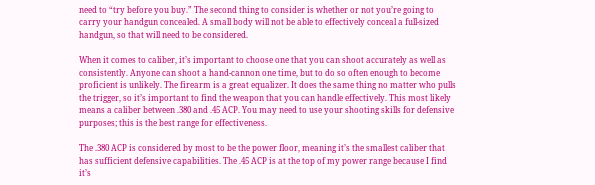need to “try before you buy.” The second thing to consider is whether or not you’re going to carry your handgun concealed. A small body will not be able to effectively conceal a full-sized handgun, so that will need to be considered.

When it comes to caliber, it’s important to choose one that you can shoot accurately as well as consistently. Anyone can shoot a hand-cannon one time, but to do so often enough to become proficient is unlikely. The firearm is a great equalizer. It does the same thing no matter who pulls the trigger, so it’s important to find the weapon that you can handle effectively. This most likely means a caliber between .380 and .45 ACP. You may need to use your shooting skills for defensive purposes; this is the best range for effectiveness.

The .380 ACP is considered by most to be the power floor, meaning it’s the smallest caliber that has sufficient defensive capabilities. The .45 ACP is at the top of my power range because I find it’s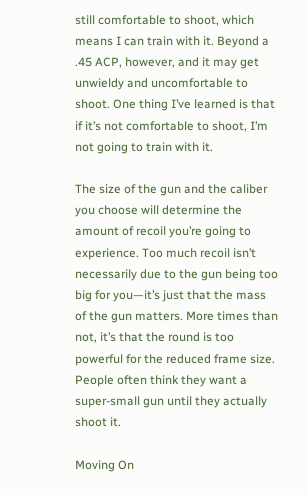still comfortable to shoot, which means I can train with it. Beyond a .45 ACP, however, and it may get unwieldy and uncomfortable to shoot. One thing I’ve learned is that if it’s not comfortable to shoot, I’m not going to train with it.

The size of the gun and the caliber you choose will determine the amount of recoil you’re going to experience. Too much recoil isn’t necessarily due to the gun being too big for you—it’s just that the mass of the gun matters. More times than not, it’s that the round is too powerful for the reduced frame size. People often think they want a super-small gun until they actually shoot it.

Moving On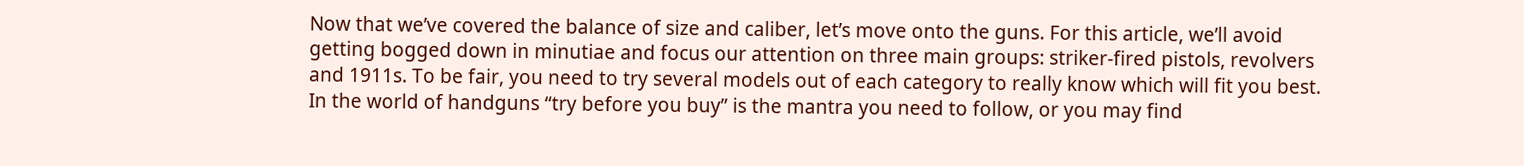Now that we’ve covered the balance of size and caliber, let’s move onto the guns. For this article, we’ll avoid getting bogged down in minutiae and focus our attention on three main groups: striker-fired pistols, revolvers and 1911s. To be fair, you need to try several models out of each category to really know which will fit you best. In the world of handguns “try before you buy” is the mantra you need to follow, or you may find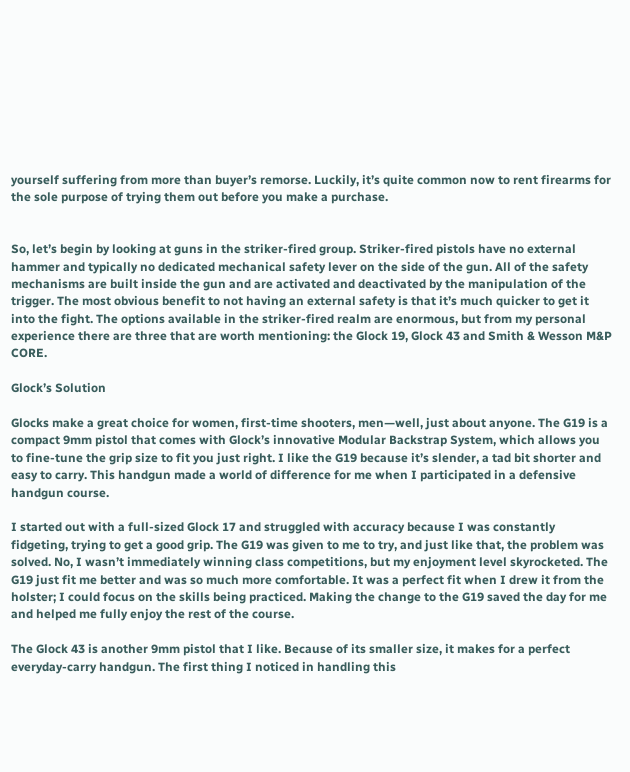yourself suffering from more than buyer’s remorse. Luckily, it’s quite common now to rent firearms for the sole purpose of trying them out before you make a purchase.


So, let’s begin by looking at guns in the striker-fired group. Striker-fired pistols have no external hammer and typically no dedicated mechanical safety lever on the side of the gun. All of the safety mechanisms are built inside the gun and are activated and deactivated by the manipulation of the trigger. The most obvious benefit to not having an external safety is that it’s much quicker to get it into the fight. The options available in the striker-fired realm are enormous, but from my personal experience there are three that are worth mentioning: the Glock 19, Glock 43 and Smith & Wesson M&P CORE.

Glock’s Solution

Glocks make a great choice for women, first-time shooters, men—well, just about anyone. The G19 is a compact 9mm pistol that comes with Glock’s innovative Modular Backstrap System, which allows you to fine-tune the grip size to fit you just right. I like the G19 because it’s slender, a tad bit shorter and easy to carry. This handgun made a world of difference for me when I participated in a defensive handgun course.

I started out with a full-sized Glock 17 and struggled with accuracy because I was constantly fidgeting, trying to get a good grip. The G19 was given to me to try, and just like that, the problem was solved. No, I wasn’t immediately winning class competitions, but my enjoyment level skyrocketed. The G19 just fit me better and was so much more comfortable. It was a perfect fit when I drew it from the holster; I could focus on the skills being practiced. Making the change to the G19 saved the day for me and helped me fully enjoy the rest of the course.

The Glock 43 is another 9mm pistol that I like. Because of its smaller size, it makes for a perfect everyday-carry handgun. The first thing I noticed in handling this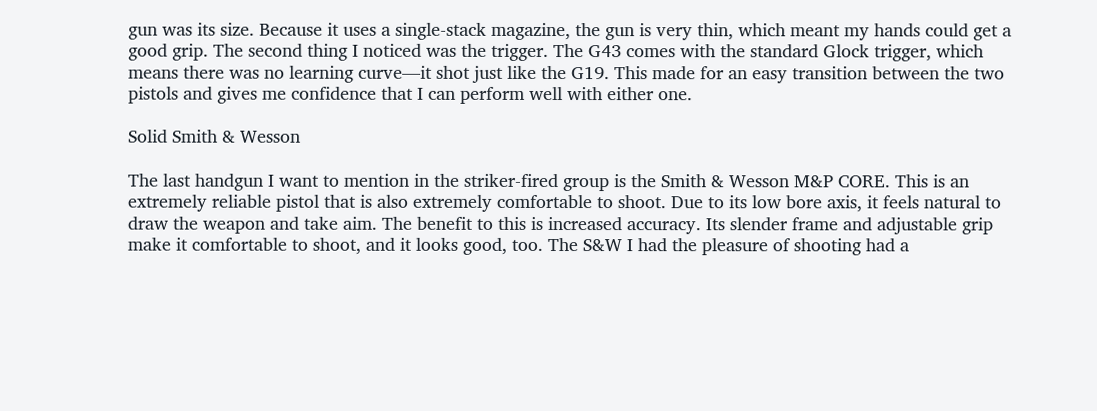gun was its size. Because it uses a single-stack magazine, the gun is very thin, which meant my hands could get a good grip. The second thing I noticed was the trigger. The G43 comes with the standard Glock trigger, which means there was no learning curve—it shot just like the G19. This made for an easy transition between the two pistols and gives me confidence that I can perform well with either one.

Solid Smith & Wesson

The last handgun I want to mention in the striker-fired group is the Smith & Wesson M&P CORE. This is an extremely reliable pistol that is also extremely comfortable to shoot. Due to its low bore axis, it feels natural to draw the weapon and take aim. The benefit to this is increased accuracy. Its slender frame and adjustable grip make it comfortable to shoot, and it looks good, too. The S&W I had the pleasure of shooting had a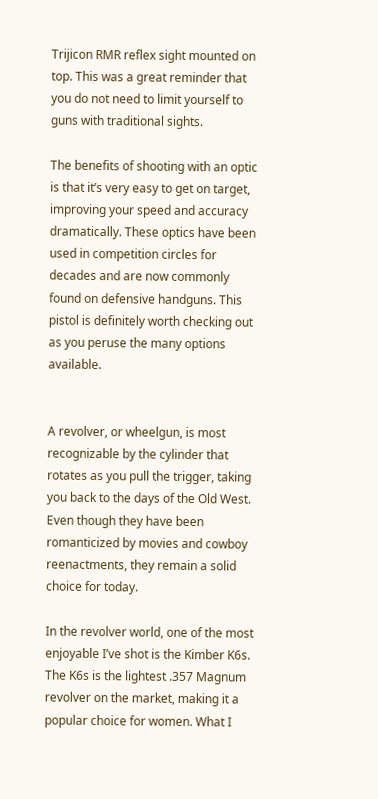Trijicon RMR reflex sight mounted on top. This was a great reminder that you do not need to limit yourself to guns with traditional sights.

The benefits of shooting with an optic is that it’s very easy to get on target, improving your speed and accuracy dramatically. These optics have been used in competition circles for decades and are now commonly found on defensive handguns. This pistol is definitely worth checking out as you peruse the many options available.


A revolver, or wheelgun, is most recognizable by the cylinder that rotates as you pull the trigger, taking you back to the days of the Old West. Even though they have been romanticized by movies and cowboy reenactments, they remain a solid choice for today.

In the revolver world, one of the most enjoyable I’ve shot is the Kimber K6s. The K6s is the lightest .357 Magnum revolver on the market, making it a popular choice for women. What I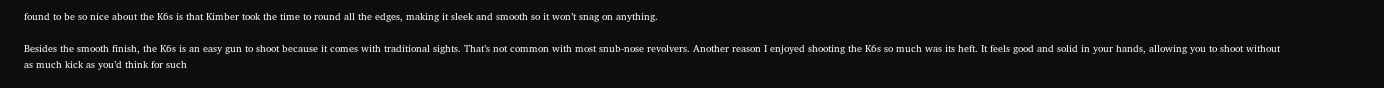found to be so nice about the K6s is that Kimber took the time to round all the edges, making it sleek and smooth so it won’t snag on anything.

Besides the smooth finish, the K6s is an easy gun to shoot because it comes with traditional sights. That’s not common with most snub-nose revolvers. Another reason I enjoyed shooting the K6s so much was its heft. It feels good and solid in your hands, allowing you to shoot without as much kick as you’d think for such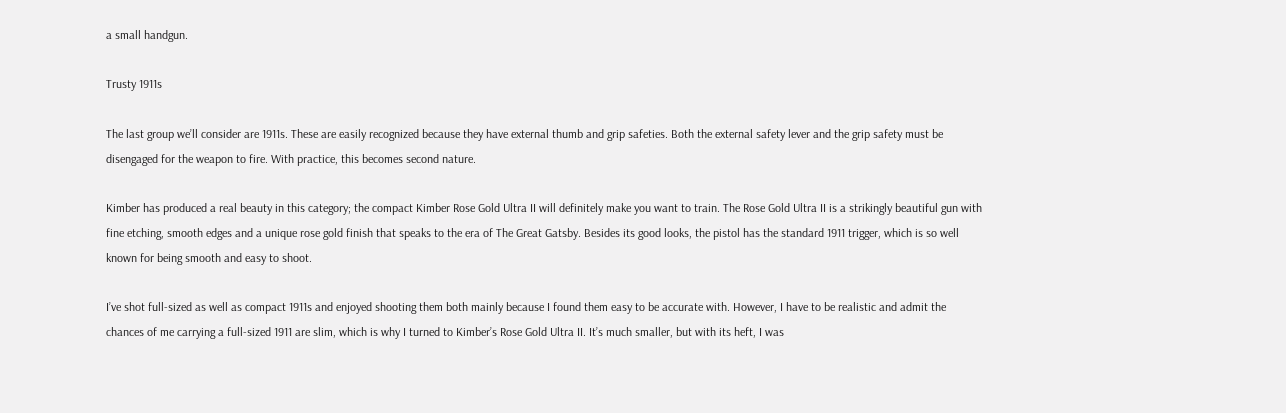a small handgun.

Trusty 1911s

The last group we’ll consider are 1911s. These are easily recognized because they have external thumb and grip safeties. Both the external safety lever and the grip safety must be disengaged for the weapon to fire. With practice, this becomes second nature.

Kimber has produced a real beauty in this category; the compact Kimber Rose Gold Ultra II will definitely make you want to train. The Rose Gold Ultra II is a strikingly beautiful gun with fine etching, smooth edges and a unique rose gold finish that speaks to the era of The Great Gatsby. Besides its good looks, the pistol has the standard 1911 trigger, which is so well known for being smooth and easy to shoot.

I’ve shot full-sized as well as compact 1911s and enjoyed shooting them both mainly because I found them easy to be accurate with. However, I have to be realistic and admit the chances of me carrying a full-sized 1911 are slim, which is why I turned to Kimber’s Rose Gold Ultra II. It’s much smaller, but with its heft, I was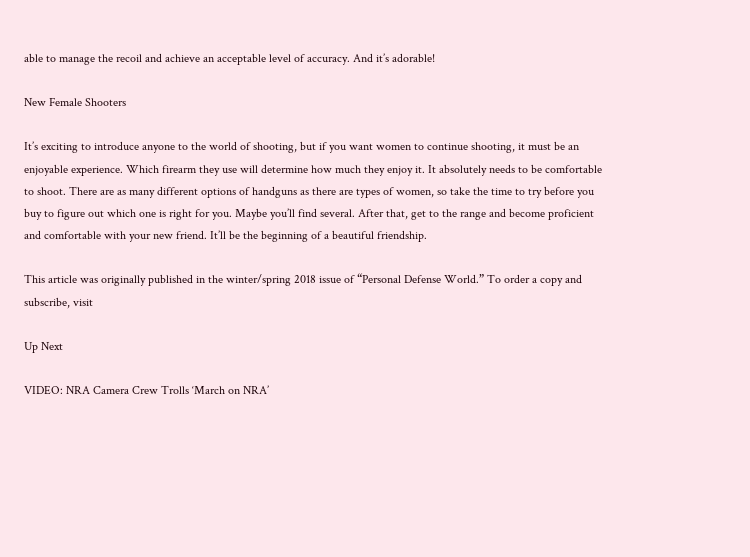able to manage the recoil and achieve an acceptable level of accuracy. And it’s adorable!

New Female Shooters

It’s exciting to introduce anyone to the world of shooting, but if you want women to continue shooting, it must be an enjoyable experience. Which firearm they use will determine how much they enjoy it. It absolutely needs to be comfortable to shoot. There are as many different options of handguns as there are types of women, so take the time to try before you buy to figure out which one is right for you. Maybe you’ll find several. After that, get to the range and become proficient and comfortable with your new friend. It’ll be the beginning of a beautiful friendship.

This article was originally published in the winter/spring 2018 issue of “Personal Defense World.” To order a copy and subscribe, visit

Up Next

VIDEO: NRA Camera Crew Trolls ‘March on NRA’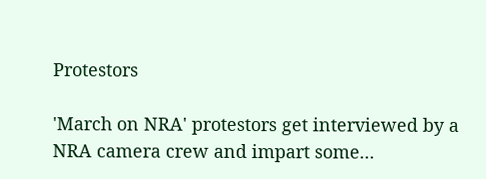Protestors

'March on NRA' protestors get interviewed by a NRA camera crew and impart some...